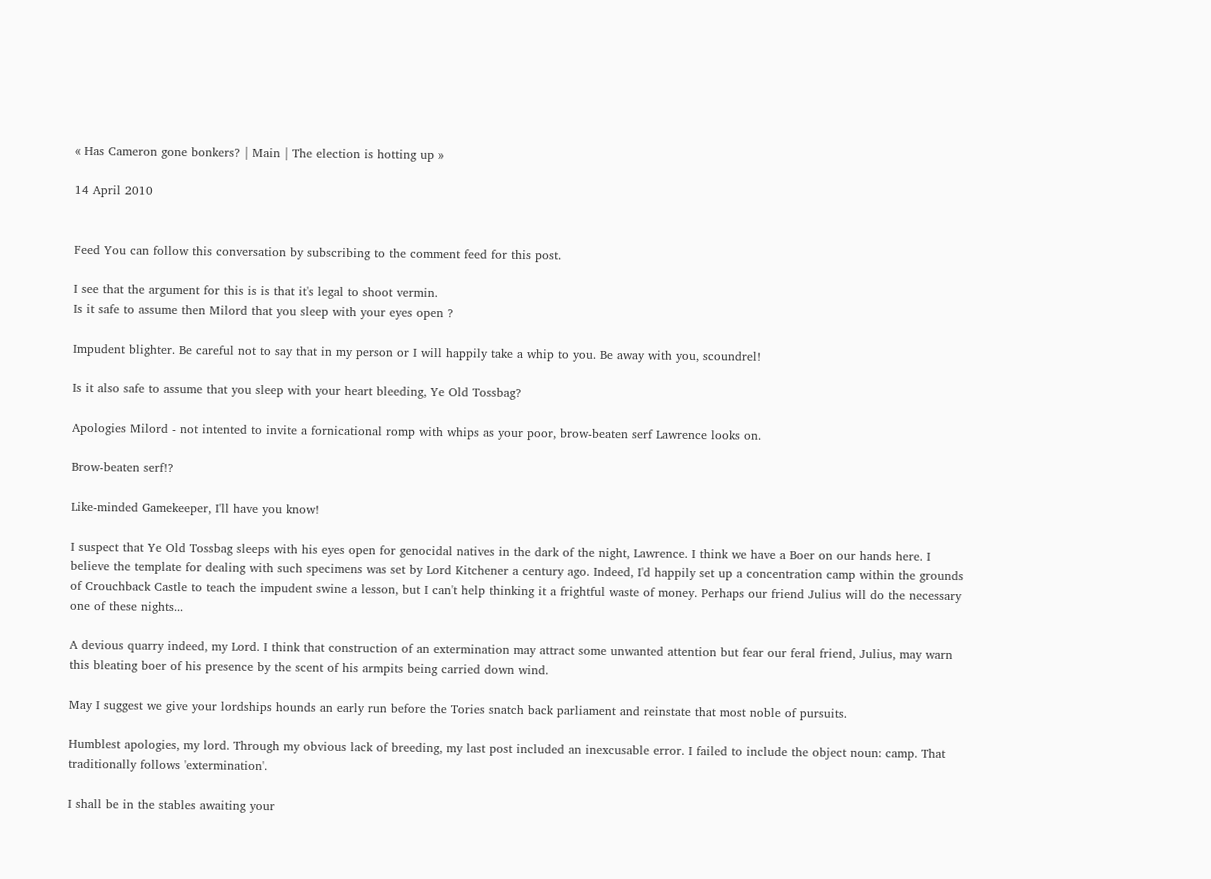« Has Cameron gone bonkers? | Main | The election is hotting up »

14 April 2010


Feed You can follow this conversation by subscribing to the comment feed for this post.

I see that the argument for this is is that it's legal to shoot vermin.
Is it safe to assume then Milord that you sleep with your eyes open ?

Impudent blighter. Be careful not to say that in my person or I will happily take a whip to you. Be away with you, scoundrel!

Is it also safe to assume that you sleep with your heart bleeding, Ye Old Tossbag?

Apologies Milord - not intented to invite a fornicational romp with whips as your poor, brow-beaten serf Lawrence looks on.

Brow-beaten serf!?

Like-minded Gamekeeper, I'll have you know!

I suspect that Ye Old Tossbag sleeps with his eyes open for genocidal natives in the dark of the night, Lawrence. I think we have a Boer on our hands here. I believe the template for dealing with such specimens was set by Lord Kitchener a century ago. Indeed, I'd happily set up a concentration camp within the grounds of Crouchback Castle to teach the impudent swine a lesson, but I can't help thinking it a frightful waste of money. Perhaps our friend Julius will do the necessary one of these nights...

A devious quarry indeed, my Lord. I think that construction of an extermination may attract some unwanted attention but fear our feral friend, Julius, may warn this bleating boer of his presence by the scent of his armpits being carried down wind.

May I suggest we give your lordships hounds an early run before the Tories snatch back parliament and reinstate that most noble of pursuits.

Humblest apologies, my lord. Through my obvious lack of breeding, my last post included an inexcusable error. I failed to include the object noun: camp. That traditionally follows 'extermination'.

I shall be in the stables awaiting your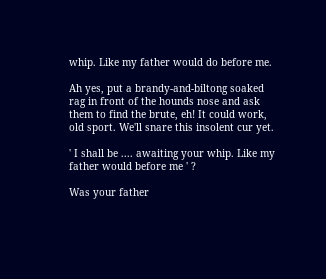whip. Like my father would do before me.

Ah yes, put a brandy-and-biltong soaked rag in front of the hounds nose and ask them to find the brute, eh! It could work, old sport. We'll snare this insolent cur yet.

' I shall be .... awaiting your whip. Like my father would before me ' ?

Was your father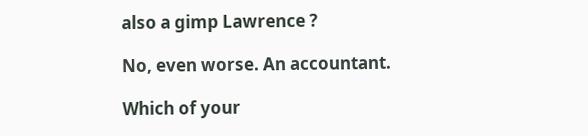also a gimp Lawrence ?

No, even worse. An accountant.

Which of your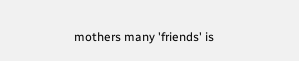mothers many 'friends' is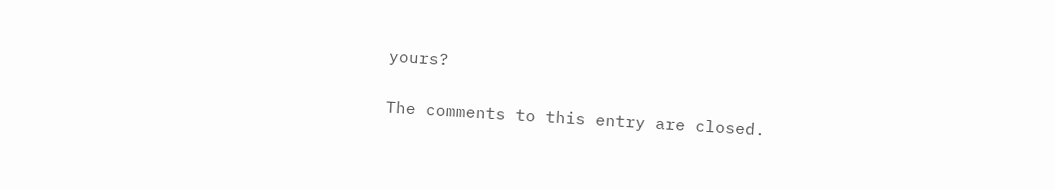yours?

The comments to this entry are closed.